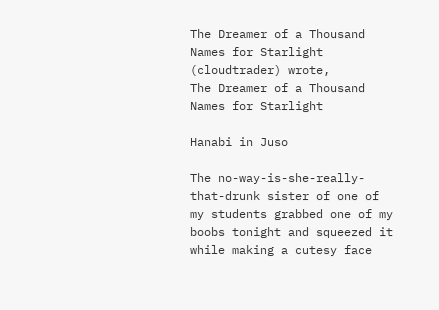The Dreamer of a Thousand Names for Starlight (cloudtrader) wrote,
The Dreamer of a Thousand Names for Starlight

Hanabi in Juso

The no-way-is-she-really-that-drunk sister of one of my students grabbed one of my boobs tonight and squeezed it while making a cutesy face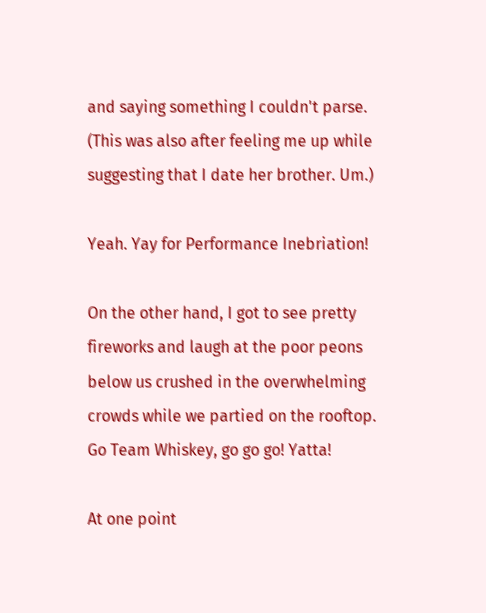and saying something I couldn't parse. (This was also after feeling me up while suggesting that I date her brother. Um.)

Yeah. Yay for Performance Inebriation!

On the other hand, I got to see pretty fireworks and laugh at the poor peons below us crushed in the overwhelming crowds while we partied on the rooftop. Go Team Whiskey, go go go! Yatta!

At one point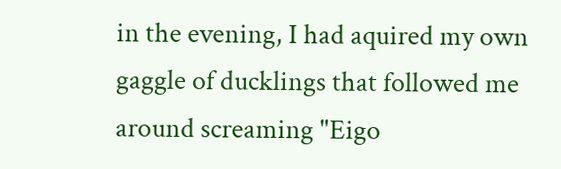in the evening, I had aquired my own gaggle of ducklings that followed me around screaming "Eigo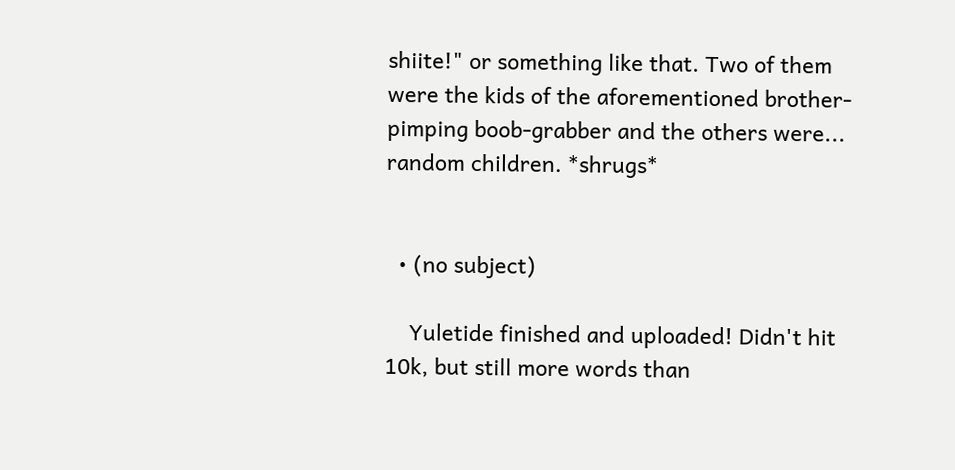shiite!" or something like that. Two of them were the kids of the aforementioned brother-pimping boob-grabber and the others were... random children. *shrugs*


  • (no subject)

    Yuletide finished and uploaded! Didn't hit 10k, but still more words than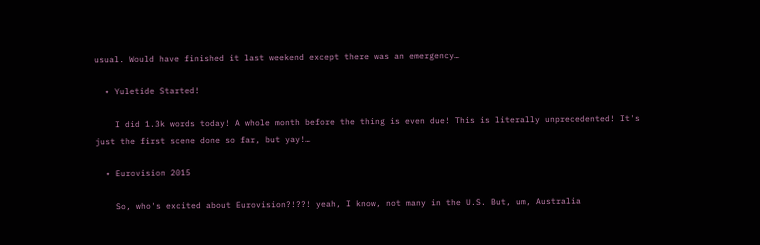usual. Would have finished it last weekend except there was an emergency…

  • Yuletide Started!

    I did 1.3k words today! A whole month before the thing is even due! This is literally unprecedented! It's just the first scene done so far, but yay!…

  • Eurovision 2015

    So, who's excited about Eurovision?!??! yeah, I know, not many in the U.S. But, um, Australia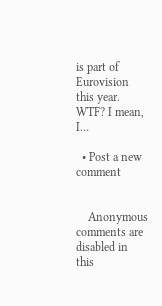is part of Eurovision this year. WTF? I mean, I…

  • Post a new comment


    Anonymous comments are disabled in this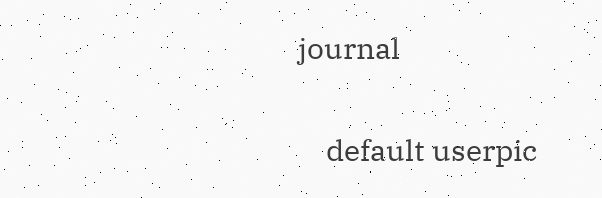journal

    default userpic